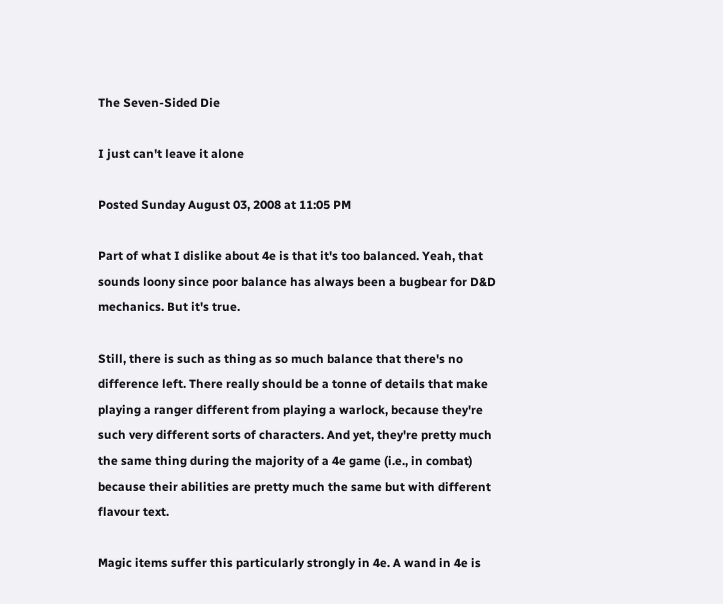The Seven-Sided Die

I just can't leave it alone

Posted Sunday August 03, 2008 at 11:05 PM

Part of what I dislike about 4e is that it's too balanced. Yeah, that sounds loony since poor balance has always been a bugbear for D&D mechanics. But it's true.

Still, there is such as thing as so much balance that there's no difference left. There really should be a tonne of details that make playing a ranger different from playing a warlock, because they're such very different sorts of characters. And yet, they're pretty much the same thing during the majority of a 4e game (i.e., in combat) because their abilities are pretty much the same but with different flavour text.

Magic items suffer this particularly strongly in 4e. A wand in 4e is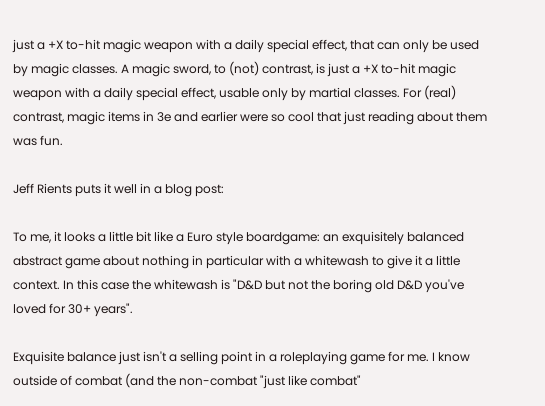just a +X to-hit magic weapon with a daily special effect, that can only be used by magic classes. A magic sword, to (not) contrast, is just a +X to-hit magic weapon with a daily special effect, usable only by martial classes. For (real) contrast, magic items in 3e and earlier were so cool that just reading about them was fun.

Jeff Rients puts it well in a blog post:

To me, it looks a little bit like a Euro style boardgame: an exquisitely balanced abstract game about nothing in particular with a whitewash to give it a little context. In this case the whitewash is "D&D but not the boring old D&D you've loved for 30+ years".

Exquisite balance just isn't a selling point in a roleplaying game for me. I know outside of combat (and the non-combat "just like combat"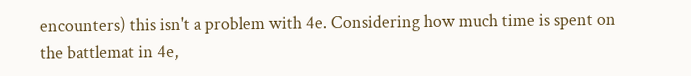encounters) this isn't a problem with 4e. Considering how much time is spent on the battlemat in 4e,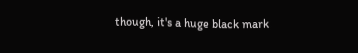though, it's a huge black mark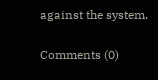against the system.

Comments (0)